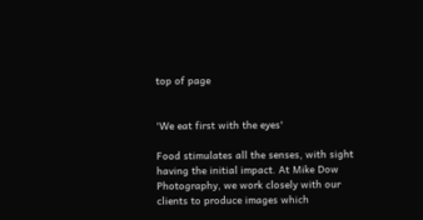top of page


'We eat first with the eyes'

Food stimulates all the senses, with sight having the initial impact. At Mike Dow Photography, we work closely with our clients to produce images which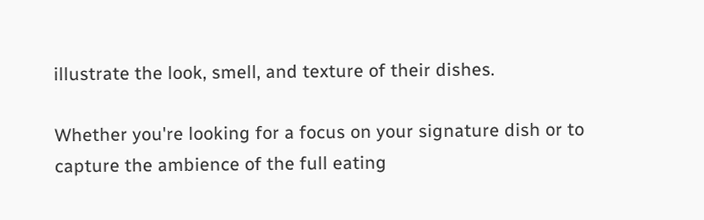illustrate the look, smell, and texture of their dishes.

Whether you're looking for a focus on your signature dish or to capture the ambience of the full eating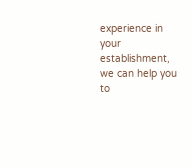experience in your establishment,  we can help you to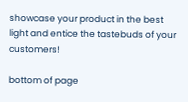showcase your product in the best light and entice the tastebuds of your customers!

bottom of page